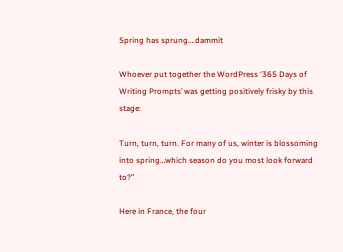Spring has sprung….dammit

Whoever put together the WordPress ‘365 Days of Writing Prompts’ was getting positively frisky by this stage:

Turn, turn, turn. For many of us, winter is blossoming into spring…which season do you most look forward to?”

Here in France, the four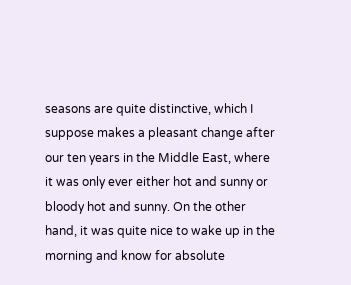seasons are quite distinctive, which I suppose makes a pleasant change after our ten years in the Middle East, where it was only ever either hot and sunny or bloody hot and sunny. On the other hand, it was quite nice to wake up in the morning and know for absolute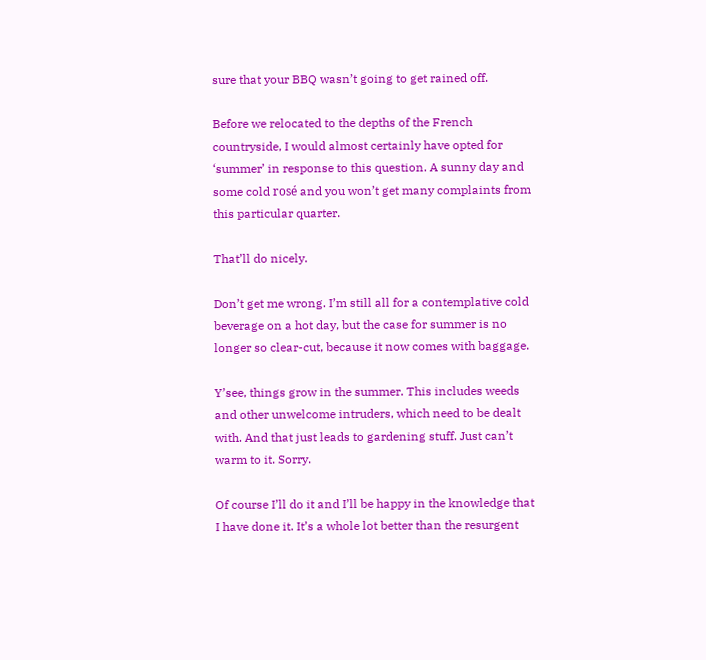sure that your BBQ wasn’t going to get rained off.

Before we relocated to the depths of the French countryside, I would almost certainly have opted for ‘summer’ in response to this question. A sunny day and some cold rosé and you won’t get many complaints from this particular quarter.

That’ll do nicely.

Don’t get me wrong. I’m still all for a contemplative cold beverage on a hot day, but the case for summer is no longer so clear-cut, because it now comes with baggage.

Y’see, things grow in the summer. This includes weeds and other unwelcome intruders, which need to be dealt with. And that just leads to gardening stuff. Just can’t warm to it. Sorry.

Of course I’ll do it and I’ll be happy in the knowledge that I have done it. It’s a whole lot better than the resurgent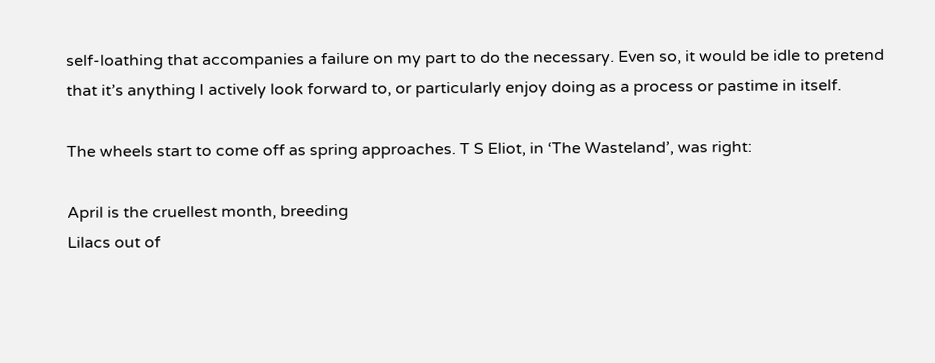self-loathing that accompanies a failure on my part to do the necessary. Even so, it would be idle to pretend that it’s anything I actively look forward to, or particularly enjoy doing as a process or pastime in itself.

The wheels start to come off as spring approaches. T S Eliot, in ‘The Wasteland’, was right:

April is the cruellest month, breeding
Lilacs out of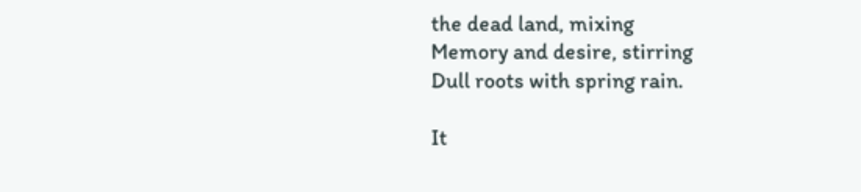the dead land, mixing
Memory and desire, stirring
Dull roots with spring rain.

It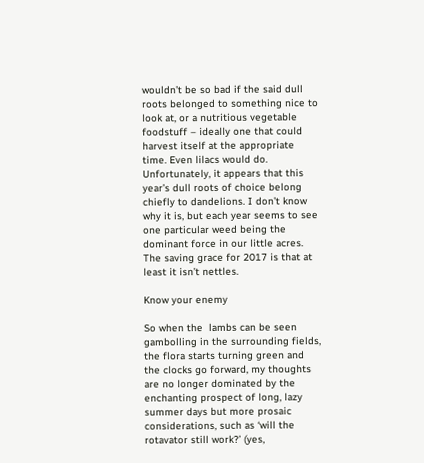wouldn’t be so bad if the said dull roots belonged to something nice to look at, or a nutritious vegetable foodstuff – ideally one that could harvest itself at the appropriate time. Even lilacs would do. Unfortunately, it appears that this year’s dull roots of choice belong chiefly to dandelions. I don’t know why it is, but each year seems to see one particular weed being the dominant force in our little acres. The saving grace for 2017 is that at least it isn’t nettles.

Know your enemy

So when the  lambs can be seen gambolling in the surrounding fields, the flora starts turning green and the clocks go forward, my thoughts are no longer dominated by the enchanting prospect of long, lazy summer days but more prosaic considerations, such as ‘will the rotavator still work?’ (yes,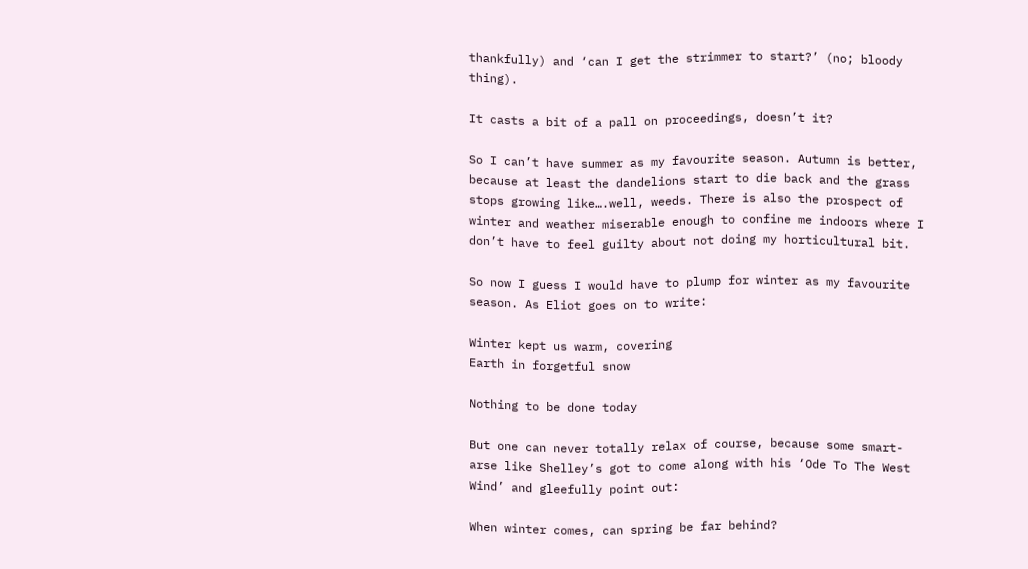thankfully) and ‘can I get the strimmer to start?’ (no; bloody thing).

It casts a bit of a pall on proceedings, doesn’t it?

So I can’t have summer as my favourite season. Autumn is better, because at least the dandelions start to die back and the grass stops growing like….well, weeds. There is also the prospect of winter and weather miserable enough to confine me indoors where I don’t have to feel guilty about not doing my horticultural bit.

So now I guess I would have to plump for winter as my favourite season. As Eliot goes on to write:

Winter kept us warm, covering
Earth in forgetful snow

Nothing to be done today

But one can never totally relax of course, because some smart-arse like Shelley’s got to come along with his ‘Ode To The West Wind’ and gleefully point out:

When winter comes, can spring be far behind?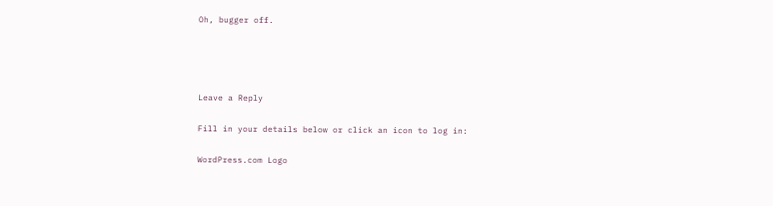Oh, bugger off.




Leave a Reply

Fill in your details below or click an icon to log in:

WordPress.com Logo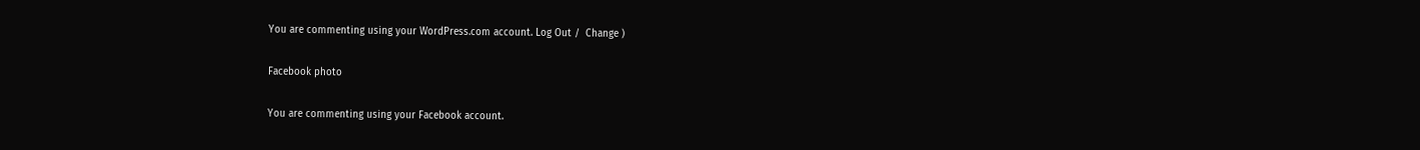You are commenting using your WordPress.com account. Log Out /  Change )

Facebook photo

You are commenting using your Facebook account.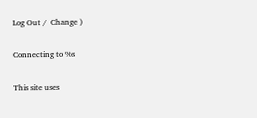Log Out /  Change )

Connecting to %s

This site uses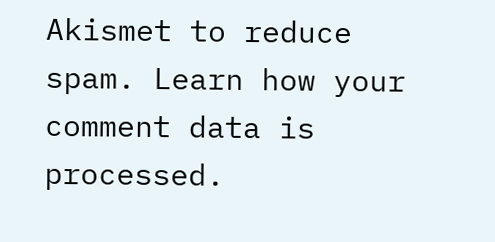Akismet to reduce spam. Learn how your comment data is processed.